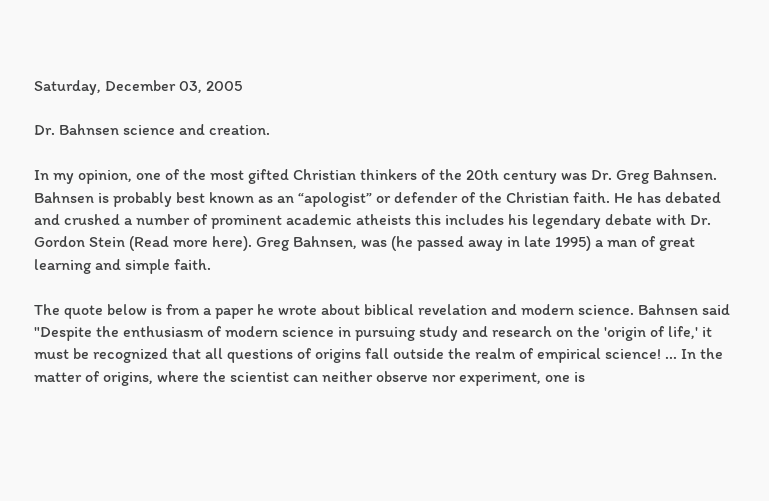Saturday, December 03, 2005

Dr. Bahnsen science and creation.

In my opinion, one of the most gifted Christian thinkers of the 20th century was Dr. Greg Bahnsen. Bahnsen is probably best known as an “apologist” or defender of the Christian faith. He has debated and crushed a number of prominent academic atheists this includes his legendary debate with Dr. Gordon Stein (Read more here). Greg Bahnsen, was (he passed away in late 1995) a man of great learning and simple faith.

The quote below is from a paper he wrote about biblical revelation and modern science. Bahnsen said "Despite the enthusiasm of modern science in pursuing study and research on the 'origin of life,' it must be recognized that all questions of origins fall outside the realm of empirical science! ... In the matter of origins, where the scientist can neither observe nor experiment, one is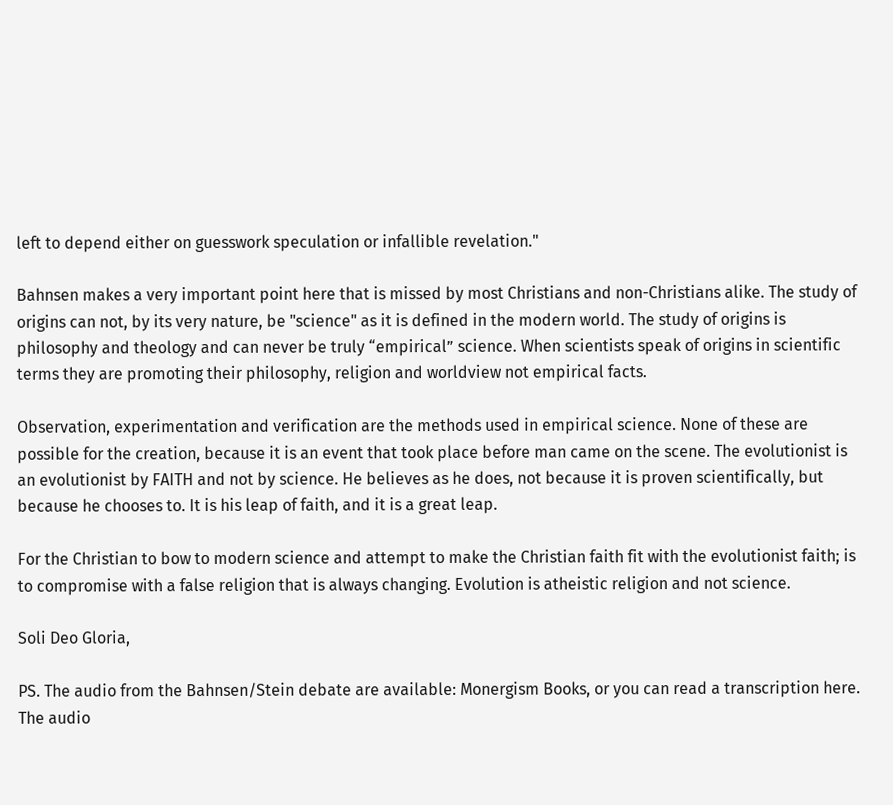left to depend either on guesswork speculation or infallible revelation."

Bahnsen makes a very important point here that is missed by most Christians and non-Christians alike. The study of origins can not, by its very nature, be "science" as it is defined in the modern world. The study of origins is philosophy and theology and can never be truly “empirical” science. When scientists speak of origins in scientific terms they are promoting their philosophy, religion and worldview not empirical facts.

Observation, experimentation and verification are the methods used in empirical science. None of these are possible for the creation, because it is an event that took place before man came on the scene. The evolutionist is an evolutionist by FAITH and not by science. He believes as he does, not because it is proven scientifically, but because he chooses to. It is his leap of faith, and it is a great leap.

For the Christian to bow to modern science and attempt to make the Christian faith fit with the evolutionist faith; is to compromise with a false religion that is always changing. Evolution is atheistic religion and not science.

Soli Deo Gloria,

PS. The audio from the Bahnsen/Stein debate are available: Monergism Books, or you can read a transcription here. The audio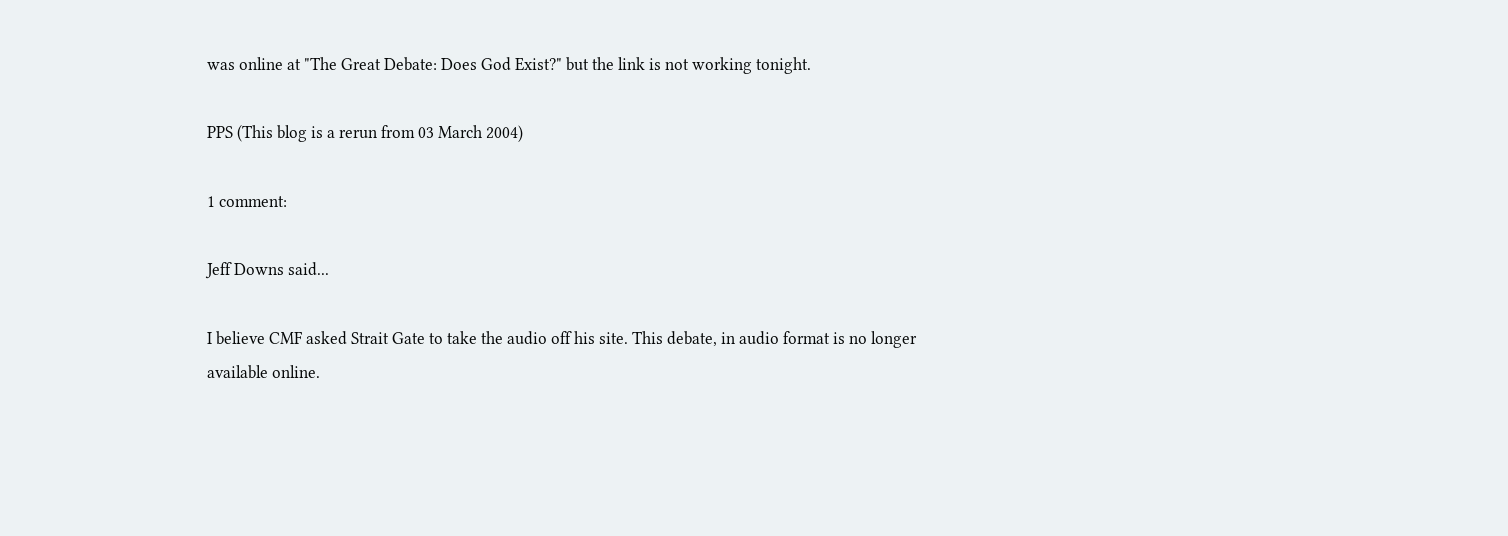was online at "The Great Debate: Does God Exist?" but the link is not working tonight.

PPS (This blog is a rerun from 03 March 2004)

1 comment:

Jeff Downs said...

I believe CMF asked Strait Gate to take the audio off his site. This debate, in audio format is no longer available online.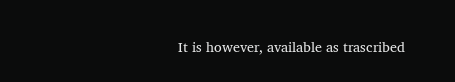It is however, available as trascribed